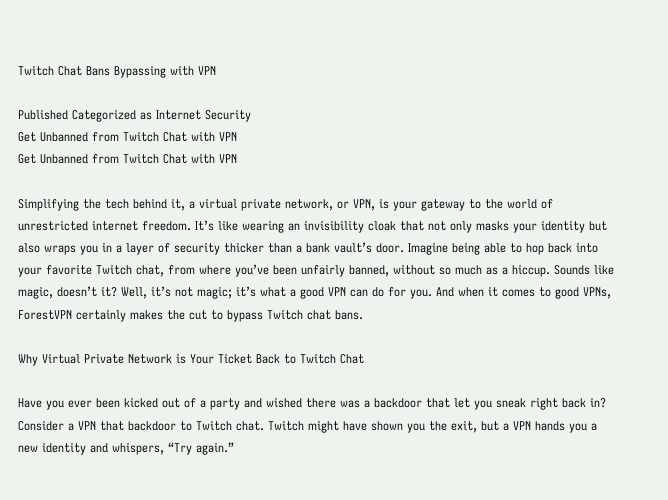Twitch Chat Bans Bypassing with VPN

Published Categorized as Internet Security
Get Unbanned from Twitch Chat with VPN
Get Unbanned from Twitch Chat with VPN

Simplifying the tech behind it, a virtual private network, or VPN, is your gateway to the world of unrestricted internet freedom. It’s like wearing an invisibility cloak that not only masks your identity but also wraps you in a layer of security thicker than a bank vault’s door. Imagine being able to hop back into your favorite Twitch chat, from where you’ve been unfairly banned, without so much as a hiccup. Sounds like magic, doesn’t it? Well, it’s not magic; it’s what a good VPN can do for you. And when it comes to good VPNs, ForestVPN certainly makes the cut to bypass Twitch chat bans.

Why Virtual Private Network is Your Ticket Back to Twitch Chat

Have you ever been kicked out of a party and wished there was a backdoor that let you sneak right back in? Consider a VPN that backdoor to Twitch chat. Twitch might have shown you the exit, but a VPN hands you a new identity and whispers, “Try again.”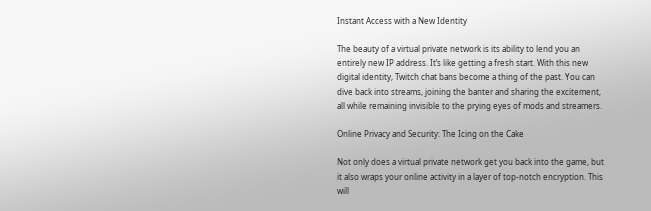Instant Access with a New Identity

The beauty of a virtual private network is its ability to lend you an entirely new IP address. It’s like getting a fresh start. With this new digital identity, Twitch chat bans become a thing of the past. You can dive back into streams, joining the banter and sharing the excitement, all while remaining invisible to the prying eyes of mods and streamers.

Online Privacy and Security: The Icing on the Cake

Not only does a virtual private network get you back into the game, but it also wraps your online activity in a layer of top-notch encryption. This will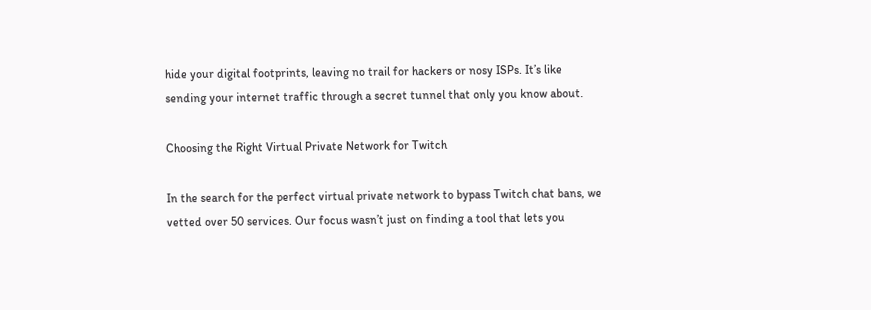hide your digital footprints, leaving no trail for hackers or nosy ISPs. It’s like sending your internet traffic through a secret tunnel that only you know about.

Choosing the Right Virtual Private Network for Twitch

In the search for the perfect virtual private network to bypass Twitch chat bans, we vetted over 50 services. Our focus wasn’t just on finding a tool that lets you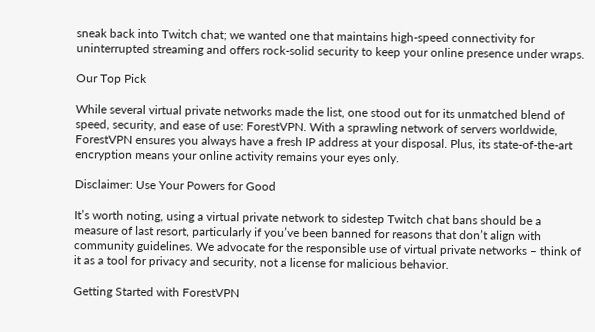sneak back into Twitch chat; we wanted one that maintains high-speed connectivity for uninterrupted streaming and offers rock-solid security to keep your online presence under wraps.

Our Top Pick

While several virtual private networks made the list, one stood out for its unmatched blend of speed, security, and ease of use: ForestVPN. With a sprawling network of servers worldwide, ForestVPN ensures you always have a fresh IP address at your disposal. Plus, its state-of-the-art encryption means your online activity remains your eyes only.

Disclaimer: Use Your Powers for Good

It’s worth noting, using a virtual private network to sidestep Twitch chat bans should be a measure of last resort, particularly if you’ve been banned for reasons that don’t align with community guidelines. We advocate for the responsible use of virtual private networks – think of it as a tool for privacy and security, not a license for malicious behavior.

Getting Started with ForestVPN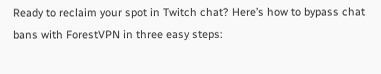Ready to reclaim your spot in Twitch chat? Here’s how to bypass chat bans with ForestVPN in three easy steps: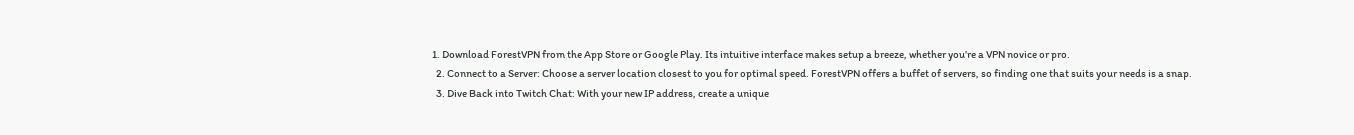1. Download ForestVPN from the App Store or Google Play. Its intuitive interface makes setup a breeze, whether you’re a VPN novice or pro.
  2. Connect to a Server: Choose a server location closest to you for optimal speed. ForestVPN offers a buffet of servers, so finding one that suits your needs is a snap.
  3. Dive Back into Twitch Chat: With your new IP address, create a unique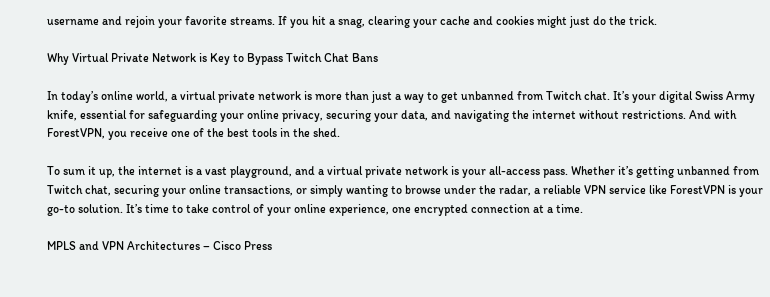username and rejoin your favorite streams. If you hit a snag, clearing your cache and cookies might just do the trick.

Why Virtual Private Network is Key to Bypass Twitch Chat Bans

In today’s online world, a virtual private network is more than just a way to get unbanned from Twitch chat. It’s your digital Swiss Army knife, essential for safeguarding your online privacy, securing your data, and navigating the internet without restrictions. And with ForestVPN, you receive one of the best tools in the shed.

To sum it up, the internet is a vast playground, and a virtual private network is your all-access pass. Whether it’s getting unbanned from Twitch chat, securing your online transactions, or simply wanting to browse under the radar, a reliable VPN service like ForestVPN is your go-to solution. It’s time to take control of your online experience, one encrypted connection at a time.

MPLS and VPN Architectures – Cisco Press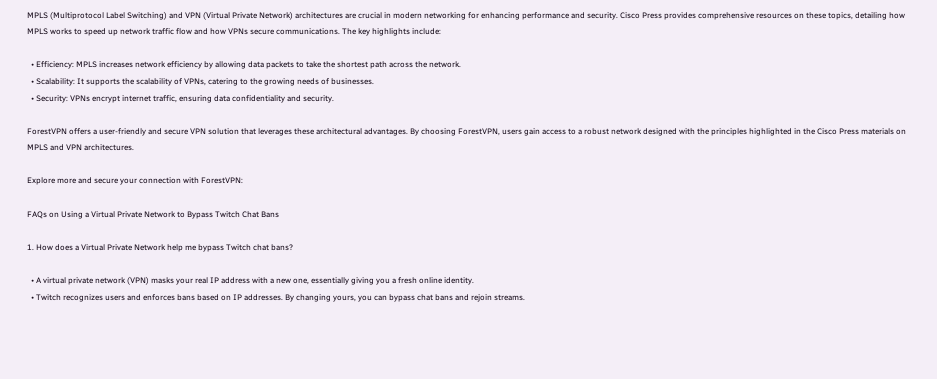MPLS (Multiprotocol Label Switching) and VPN (Virtual Private Network) architectures are crucial in modern networking for enhancing performance and security. Cisco Press provides comprehensive resources on these topics, detailing how MPLS works to speed up network traffic flow and how VPNs secure communications. The key highlights include:

  • Efficiency: MPLS increases network efficiency by allowing data packets to take the shortest path across the network.
  • Scalability: It supports the scalability of VPNs, catering to the growing needs of businesses.
  • Security: VPNs encrypt internet traffic, ensuring data confidentiality and security.

ForestVPN offers a user-friendly and secure VPN solution that leverages these architectural advantages. By choosing ForestVPN, users gain access to a robust network designed with the principles highlighted in the Cisco Press materials on MPLS and VPN architectures.

Explore more and secure your connection with ForestVPN:

FAQs on Using a Virtual Private Network to Bypass Twitch Chat Bans

1. How does a Virtual Private Network help me bypass Twitch chat bans?

  • A virtual private network (VPN) masks your real IP address with a new one, essentially giving you a fresh online identity.
  • Twitch recognizes users and enforces bans based on IP addresses. By changing yours, you can bypass chat bans and rejoin streams.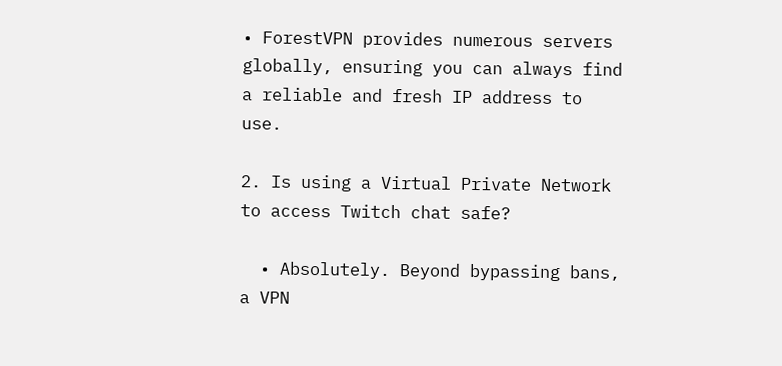• ForestVPN provides numerous servers globally, ensuring you can always find a reliable and fresh IP address to use.

2. Is using a Virtual Private Network to access Twitch chat safe?

  • Absolutely. Beyond bypassing bans, a VPN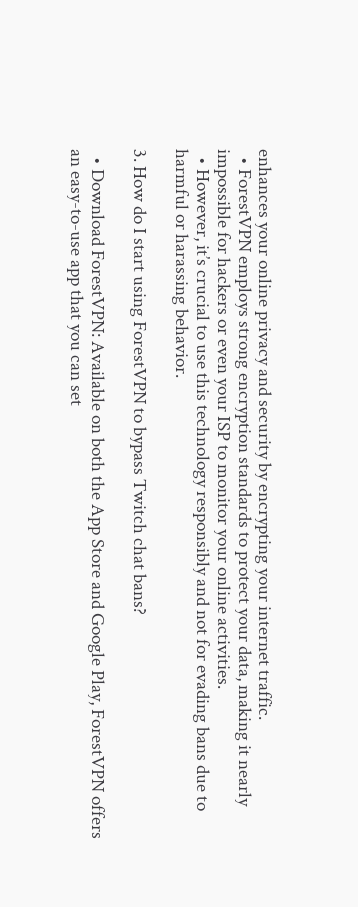enhances your online privacy and security by encrypting your internet traffic.
  • ForestVPN employs strong encryption standards to protect your data, making it nearly impossible for hackers or even your ISP to monitor your online activities.
  • However, it’s crucial to use this technology responsibly and not for evading bans due to harmful or harassing behavior.

3. How do I start using ForestVPN to bypass Twitch chat bans?

  • Download ForestVPN: Available on both the App Store and Google Play, ForestVPN offers an easy-to-use app that you can set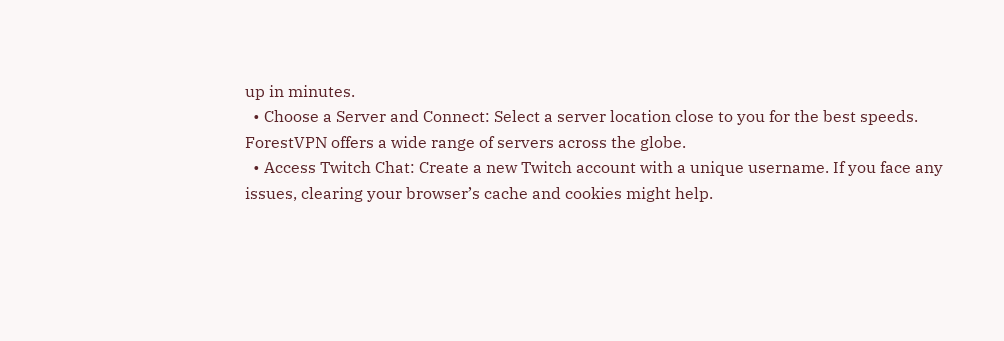up in minutes.
  • Choose a Server and Connect: Select a server location close to you for the best speeds. ForestVPN offers a wide range of servers across the globe.
  • Access Twitch Chat: Create a new Twitch account with a unique username. If you face any issues, clearing your browser’s cache and cookies might help.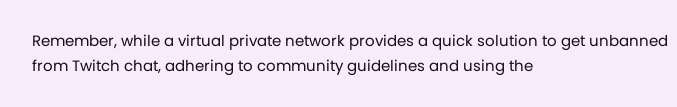Remember, while a virtual private network provides a quick solution to get unbanned from Twitch chat, adhering to community guidelines and using the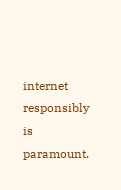internet responsibly is paramount.